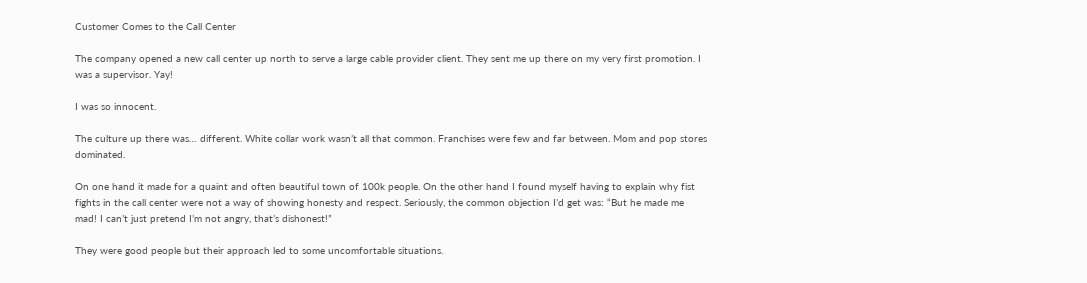Customer Comes to the Call Center

The company opened a new call center up north to serve a large cable provider client. They sent me up there on my very first promotion. I was a supervisor. Yay!

I was so innocent.

The culture up there was… different. White collar work wasn’t all that common. Franchises were few and far between. Mom and pop stores dominated.

On one hand it made for a quaint and often beautiful town of 100k people. On the other hand I found myself having to explain why fist fights in the call center were not a way of showing honesty and respect. Seriously, the common objection I’d get was: “But he made me mad! I can’t just pretend I’m not angry, that’s dishonest!”

They were good people but their approach led to some uncomfortable situations.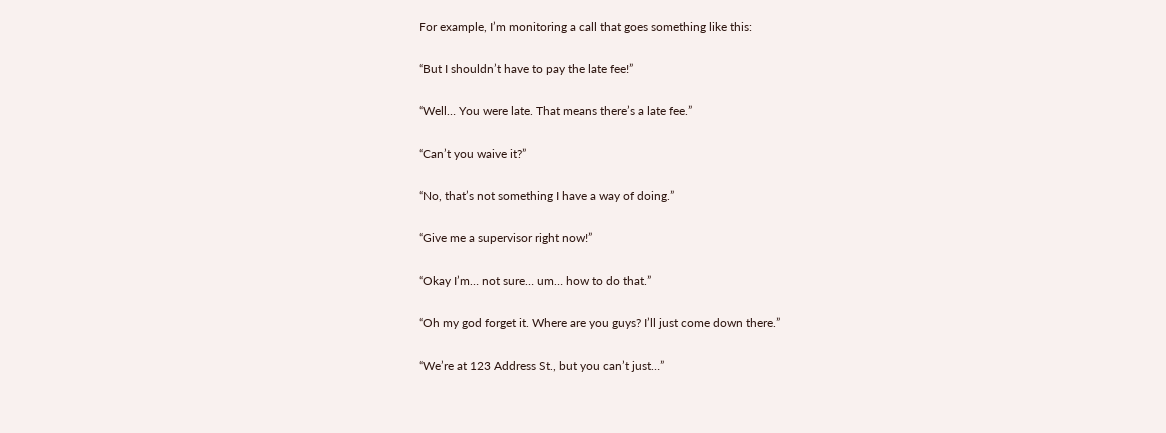For example, I’m monitoring a call that goes something like this:

“But I shouldn’t have to pay the late fee!”

“Well… You were late. That means there’s a late fee.”

“Can’t you waive it?”

“No, that’s not something I have a way of doing.”

“Give me a supervisor right now!”

“Okay I’m… not sure… um… how to do that.”

“Oh my god forget it. Where are you guys? I’ll just come down there.”

“We’re at 123 Address St., but you can’t just…”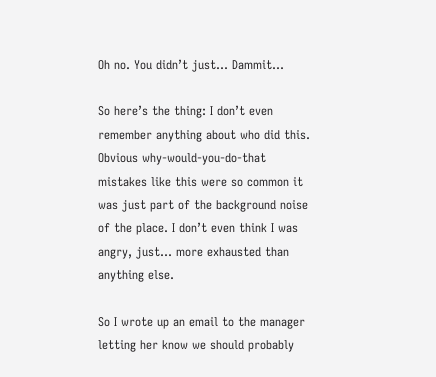Oh no. You didn’t just… Dammit…

So here’s the thing: I don’t even remember anything about who did this. Obvious why-would-you-do-that mistakes like this were so common it was just part of the background noise of the place. I don’t even think I was angry, just… more exhausted than anything else.

So I wrote up an email to the manager letting her know we should probably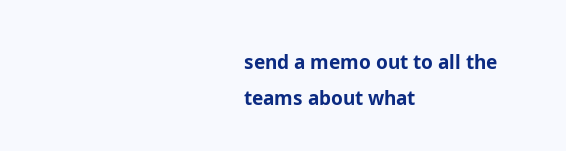send a memo out to all the teams about what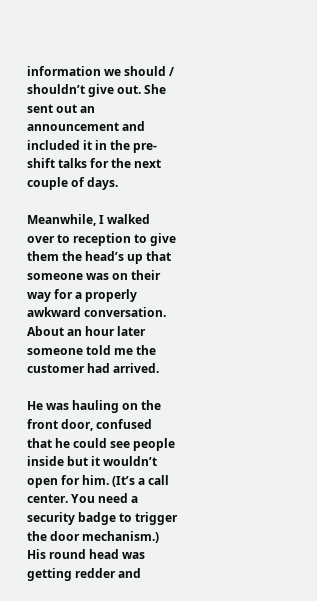information we should / shouldn’t give out. She sent out an announcement and included it in the pre-shift talks for the next couple of days.

Meanwhile, I walked over to reception to give them the head’s up that someone was on their way for a properly awkward conversation. About an hour later someone told me the customer had arrived.

He was hauling on the front door, confused that he could see people inside but it wouldn’t open for him. (It’s a call center. You need a security badge to trigger the door mechanism.) His round head was getting redder and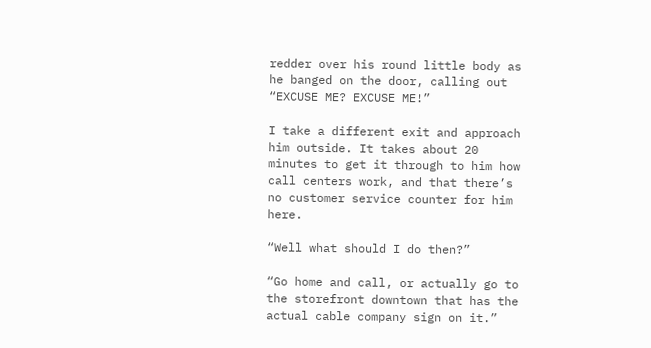redder over his round little body as he banged on the door, calling out “EXCUSE ME? EXCUSE ME!”

I take a different exit and approach him outside. It takes about 20 minutes to get it through to him how call centers work, and that there’s no customer service counter for him here.

“Well what should I do then?”

“Go home and call, or actually go to the storefront downtown that has the actual cable company sign on it.”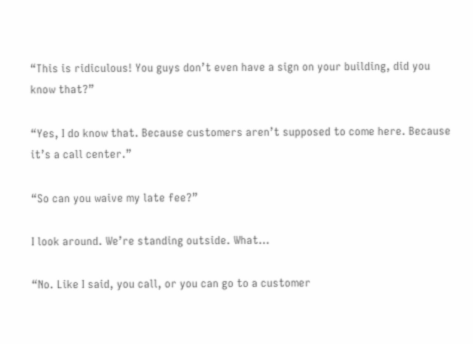“This is ridiculous! You guys don’t even have a sign on your building, did you know that?”

“Yes, I do know that. Because customers aren’t supposed to come here. Because it’s a call center.”

“So can you waive my late fee?”

I look around. We’re standing outside. What…

“No. Like I said, you call, or you can go to a customer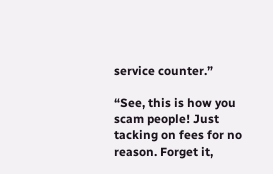service counter.”

“See, this is how you scam people! Just tacking on fees for no reason. Forget it,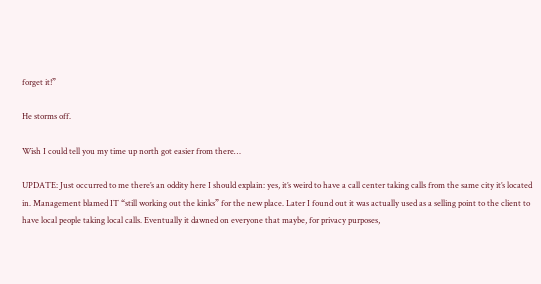forget it!”

He storms off.

Wish I could tell you my time up north got easier from there…

UPDATE: Just occurred to me there’s an oddity here I should explain: yes, it’s weird to have a call center taking calls from the same city it’s located in. Management blamed IT “still working out the kinks” for the new place. Later I found out it was actually used as a selling point to the client to have local people taking local calls. Eventually it dawned on everyone that maybe, for privacy purposes,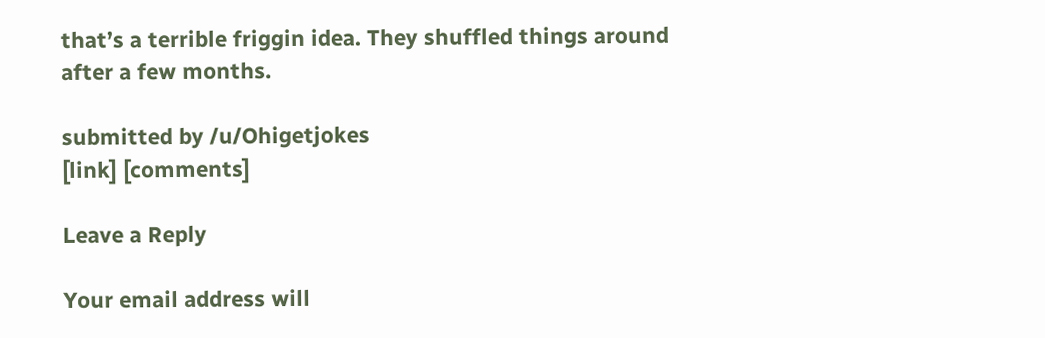that’s a terrible friggin idea. They shuffled things around after a few months.

submitted by /u/Ohigetjokes
[link] [comments]

Leave a Reply

Your email address will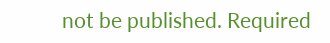not be published. Required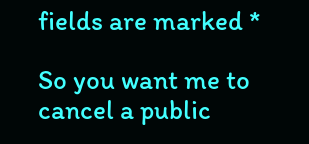fields are marked *

So you want me to cancel a public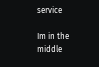service

Im in the middle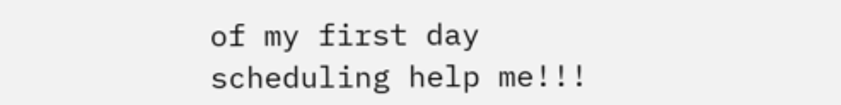of my first day scheduling help me!!!